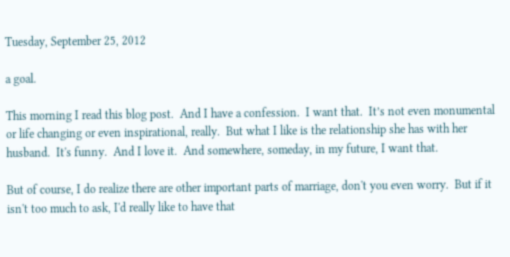Tuesday, September 25, 2012

a goal.

This morning I read this blog post.  And I have a confession.  I want that.  It’s not even monumental or life changing or even inspirational, really.  But what I like is the relationship she has with her husband.  It's funny.  And I love it.  And somewhere, someday, in my future, I want that.

But of course, I do realize there are other important parts of marriage, don't you even worry.  But if it isn't too much to ask, I'd really like to have that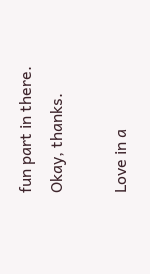fun part in there.  Okay, thanks.

Love in a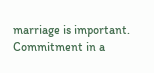marriage is important. Commitment in a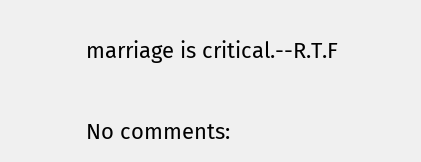marriage is critical.--R.T.F

No comments: